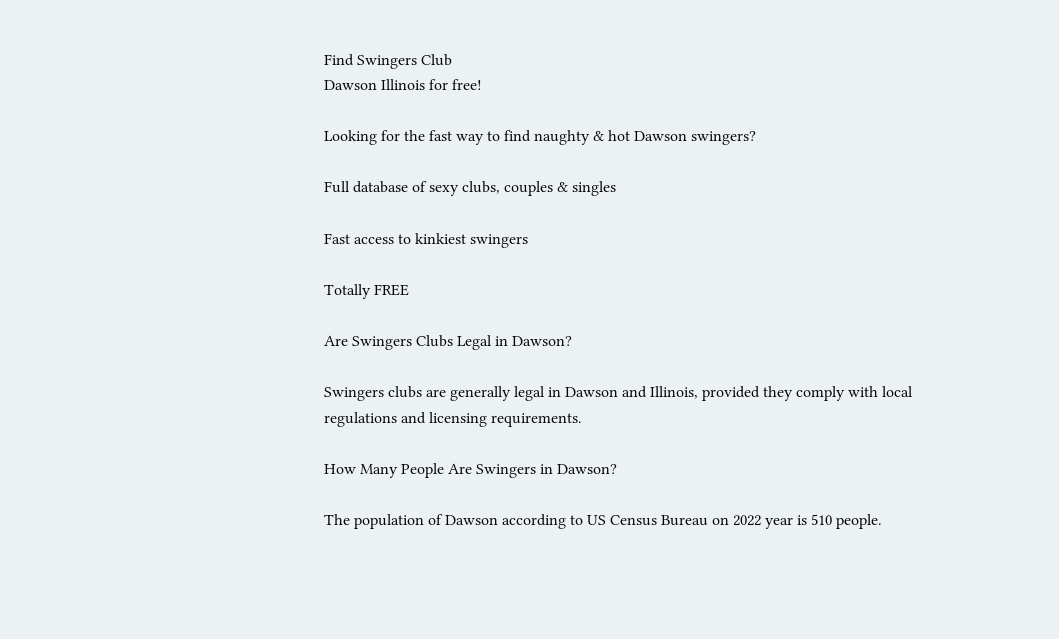Find Swingers Club
Dawson Illinois for free!

Looking for the fast way to find naughty & hot Dawson swingers?

Full database of sexy clubs, couples & singles

Fast access to kinkiest swingers

Totally FREE

Are Swingers Clubs Legal in Dawson?

Swingers clubs are generally legal in Dawson and Illinois, provided they comply with local regulations and licensing requirements.

How Many People Are Swingers in Dawson?

The population of Dawson according to US Census Bureau on 2022 year is 510 people.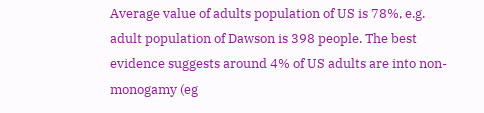Average value of adults population of US is 78%, e.g. adult population of Dawson is 398 people. The best evidence suggests around 4% of US adults are into non-monogamy (eg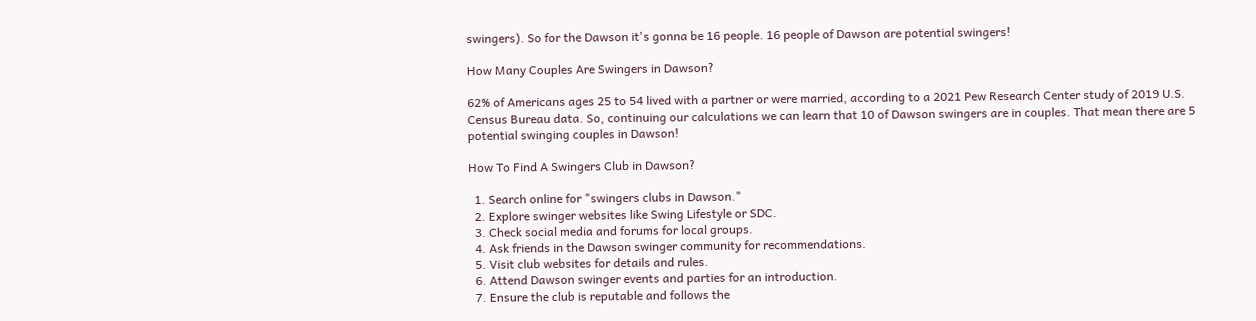swingers). So for the Dawson it's gonna be 16 people. 16 people of Dawson are potential swingers!

How Many Couples Are Swingers in Dawson?

62% of Americans ages 25 to 54 lived with a partner or were married, according to a 2021 Pew Research Center study of 2019 U.S. Census Bureau data. So, continuing our calculations we can learn that 10 of Dawson swingers are in couples. That mean there are 5 potential swinging couples in Dawson!

How To Find A Swingers Club in Dawson?

  1. Search online for "swingers clubs in Dawson."
  2. Explore swinger websites like Swing Lifestyle or SDC.
  3. Check social media and forums for local groups.
  4. Ask friends in the Dawson swinger community for recommendations.
  5. Visit club websites for details and rules.
  6. Attend Dawson swinger events and parties for an introduction.
  7. Ensure the club is reputable and follows the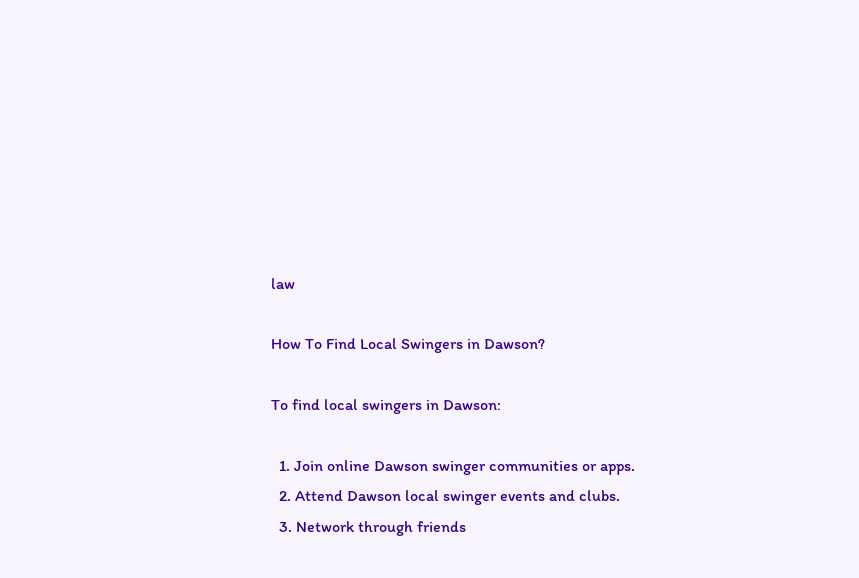law

How To Find Local Swingers in Dawson?

To find local swingers in Dawson:

  1. Join online Dawson swinger communities or apps.
  2. Attend Dawson local swinger events and clubs.
  3. Network through friends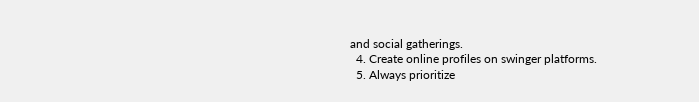and social gatherings.
  4. Create online profiles on swinger platforms.
  5. Always prioritize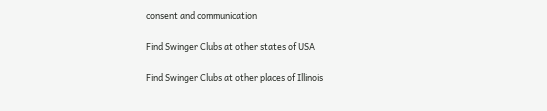consent and communication

Find Swinger Clubs at other states of USA

Find Swinger Clubs at other places of Illinois